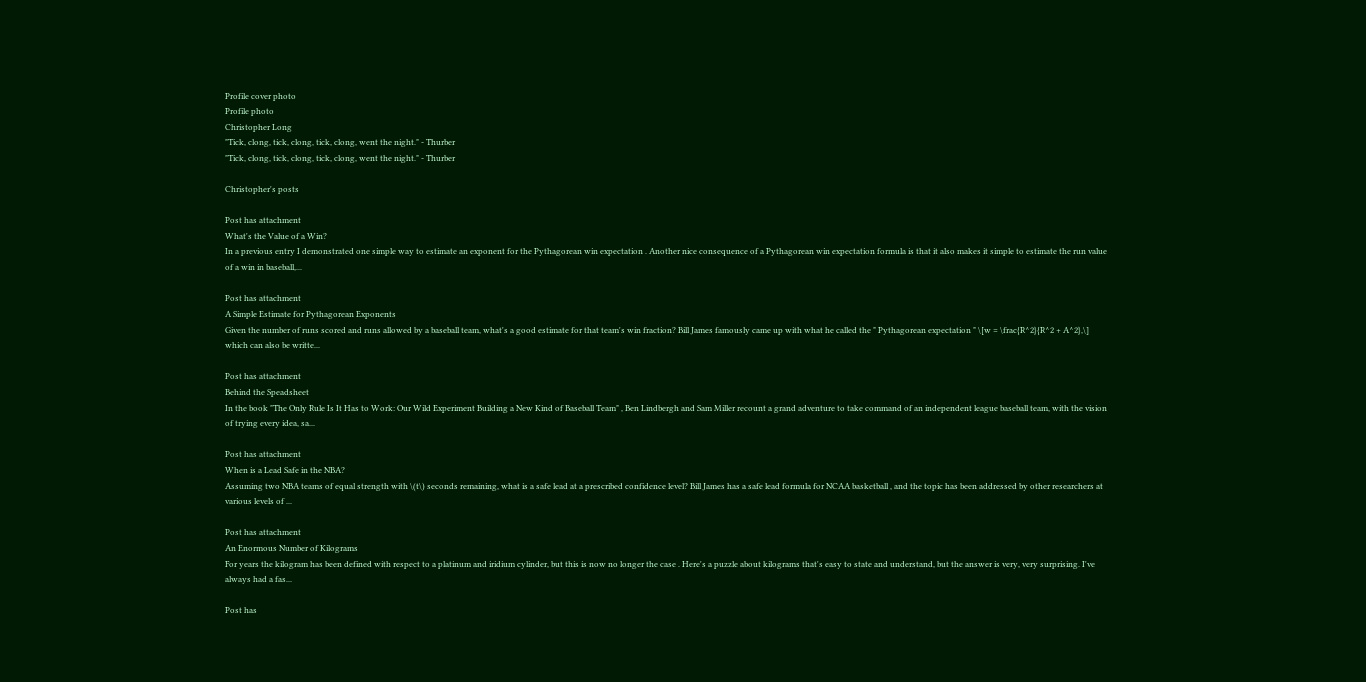Profile cover photo
Profile photo
Christopher Long
"Tick, clong, tick, clong, tick, clong, went the night." - Thurber
"Tick, clong, tick, clong, tick, clong, went the night." - Thurber

Christopher's posts

Post has attachment
What's the Value of a Win?
In a previous entry I demonstrated one simple way to estimate an exponent for the Pythagorean win expectation . Another nice consequence of a Pythagorean win expectation formula is that it also makes it simple to estimate the run value of a win in baseball,...

Post has attachment
A Simple Estimate for Pythagorean Exponents
Given the number of runs scored and runs allowed by a baseball team, what's a good estimate for that team's win fraction? Bill James famously came up with what he called the " Pythagorean expectation " \[w = \frac{R^2}{R^2 + A^2},\] which can also be writte...

Post has attachment
Behind the Speadsheet
In the book "The Only Rule Is It Has to Work: Our Wild Experiment Building a New Kind of Baseball Team" , Ben Lindbergh and Sam Miller recount a grand adventure to take command of an independent league baseball team, with the vision of trying every idea, sa...

Post has attachment
When is a Lead Safe in the NBA?
Assuming two NBA teams of equal strength with \(t\) seconds remaining, what is a safe lead at a prescribed confidence level? Bill James has a safe lead formula for NCAA basketball , and the topic has been addressed by other researchers at various levels of ...

Post has attachment
An Enormous Number of Kilograms
For years the kilogram has been defined with respect to a platinum and iridium cylinder, but this is now no longer the case . Here's a puzzle about kilograms that's easy to state and understand, but the answer is very, very surprising. I've always had a fas...

Post has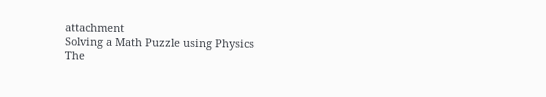attachment
Solving a Math Puzzle using Physics
The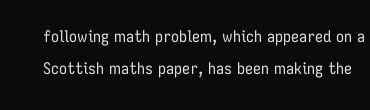following math problem, which appeared on a Scottish maths paper, has been making the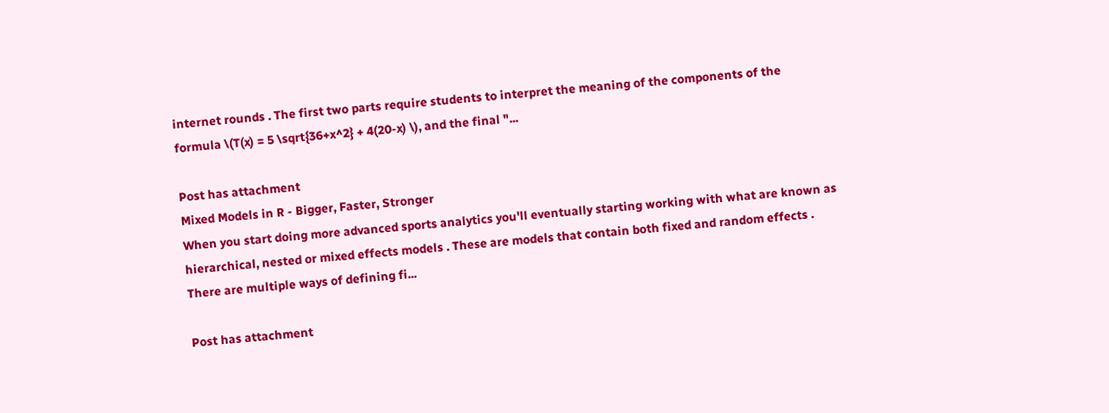internet rounds . The first two parts require students to interpret the meaning of the components of the formula \(T(x) = 5 \sqrt{36+x^2} + 4(20-x) \), and the final "...

Post has attachment
Mixed Models in R - Bigger, Faster, Stronger
When you start doing more advanced sports analytics you'll eventually starting working with what are known as hierarchical, nested or mixed effects models . These are models that contain both fixed and random effects . There are multiple ways of defining fi...

Post has attachment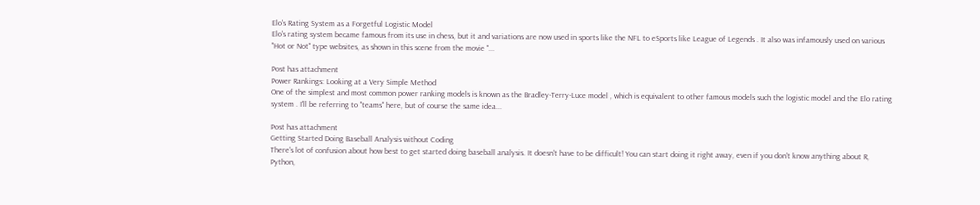Elo's Rating System as a Forgetful Logistic Model
Elo's rating system became famous from its use in chess, but it and variations are now used in sports like the NFL to eSports like League of Legends . It also was infamously used on various "Hot or Not" type websites, as shown in this scene from the movie "...

Post has attachment
Power Rankings: Looking at a Very Simple Method
One of the simplest and most common power ranking models is known as the Bradley-Terry-Luce model , which is equivalent to other famous models such the logistic model and the Elo rating system . I'll be referring to "teams" here, but of course the same idea...

Post has attachment
Getting Started Doing Baseball Analysis without Coding
There's lot of confusion about how best to get started doing baseball analysis. It doesn't have to be difficult! You can start doing it right away, even if you don't know anything about R, Python,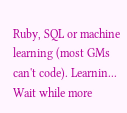Ruby, SQL or machine learning (most GMs can't code). Learnin...
Wait while more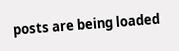posts are being loaded